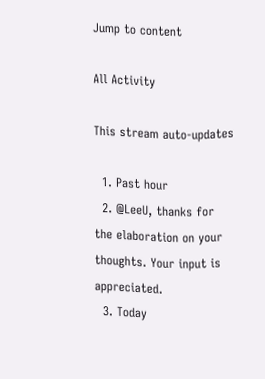Jump to content

All Activity

This stream auto-updates

  1. Past hour
  2. @LeeU, thanks for the elaboration on your thoughts. Your input is appreciated.
  3. Today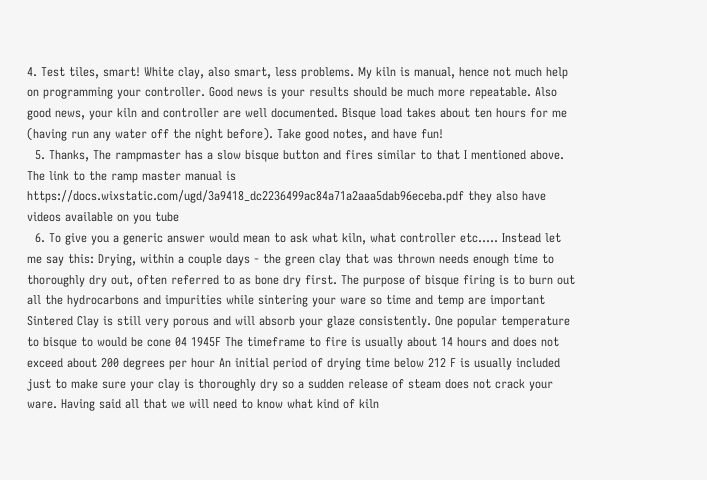4. Test tiles, smart! White clay, also smart, less problems. My kiln is manual, hence not much help on programming your controller. Good news is your results should be much more repeatable. Also good news, your kiln and controller are well documented. Bisque load takes about ten hours for me (having run any water off the night before). Take good notes, and have fun!
  5. Thanks, The rampmaster has a slow bisque button and fires similar to that I mentioned above. The link to the ramp master manual is https://docs.wixstatic.com/ugd/3a9418_dc2236499ac84a71a2aaa5dab96eceba.pdf they also have videos available on you tube
  6. To give you a generic answer would mean to ask what kiln, what controller etc..... Instead let me say this: Drying, within a couple days - the green clay that was thrown needs enough time to thoroughly dry out, often referred to as bone dry first. The purpose of bisque firing is to burn out all the hydrocarbons and impurities while sintering your ware so time and temp are important Sintered Clay is still very porous and will absorb your glaze consistently. One popular temperature to bisque to would be cone 04 1945F The timeframe to fire is usually about 14 hours and does not exceed about 200 degrees per hour An initial period of drying time below 212 F is usually included just to make sure your clay is thoroughly dry so a sudden release of steam does not crack your ware. Having said all that we will need to know what kind of kiln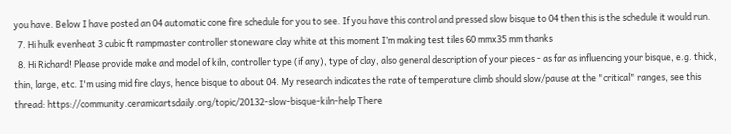you have. Below I have posted an 04 automatic cone fire schedule for you to see. If you have this control and pressed slow bisque to 04 then this is the schedule it would run.
  7. Hi hulk evenheat 3 cubic ft rampmaster controller stoneware clay white at this moment I’m making test tiles 60 mmx35 mm thanks
  8. Hi Richard! Please provide make and model of kiln, controller type (if any), type of clay, also general description of your pieces - as far as influencing your bisque, e.g. thick, thin, large, etc. I'm using mid fire clays, hence bisque to about 04. My research indicates the rate of temperature climb should slow/pause at the "critical" ranges, see this thread: https://community.ceramicartsdaily.org/topic/20132-slow-bisque-kiln-help There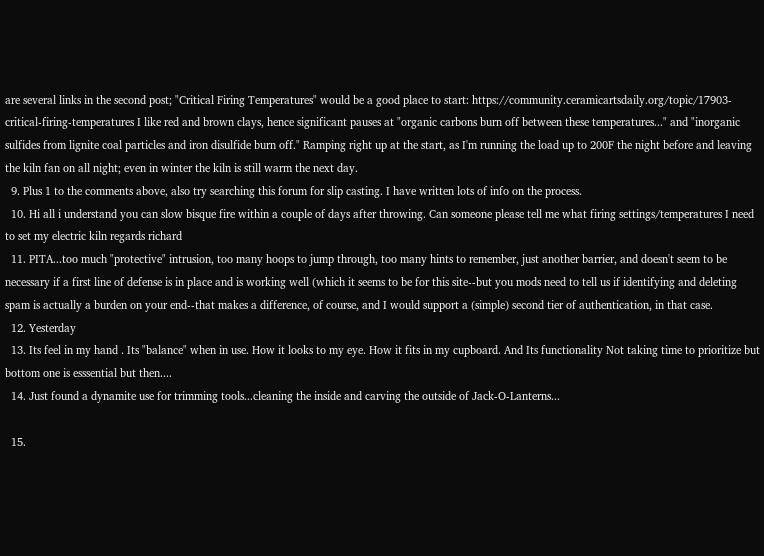are several links in the second post; "Critical Firing Temperatures" would be a good place to start: https://community.ceramicartsdaily.org/topic/17903-critical-firing-temperatures I like red and brown clays, hence significant pauses at "organic carbons burn off between these temperatures..." and "inorganic sulfides from lignite coal particles and iron disulfide burn off." Ramping right up at the start, as I'm running the load up to 200F the night before and leaving the kiln fan on all night; even in winter the kiln is still warm the next day.
  9. Plus 1 to the comments above, also try searching this forum for slip casting. I have written lots of info on the process.
  10. Hi all i understand you can slow bisque fire within a couple of days after throwing. Can someone please tell me what firing settings/temperatures I need to set my electric kiln regards richard
  11. PITA...too much "protective" intrusion, too many hoops to jump through, too many hints to remember, just another barrier, and doesn't seem to be necessary if a first line of defense is in place and is working well (which it seems to be for this site--but you mods need to tell us if identifying and deleting spam is actually a burden on your end--that makes a difference, of course, and I would support a (simple) second tier of authentication, in that case.
  12. Yesterday
  13. Its feel in my hand . Its "balance" when in use. How it looks to my eye. How it fits in my cupboard. And Its functionality Not taking time to prioritize but bottom one is esssential but then....
  14. Just found a dynamite use for trimming tools...cleaning the inside and carving the outside of Jack-O-Lanterns...

  15.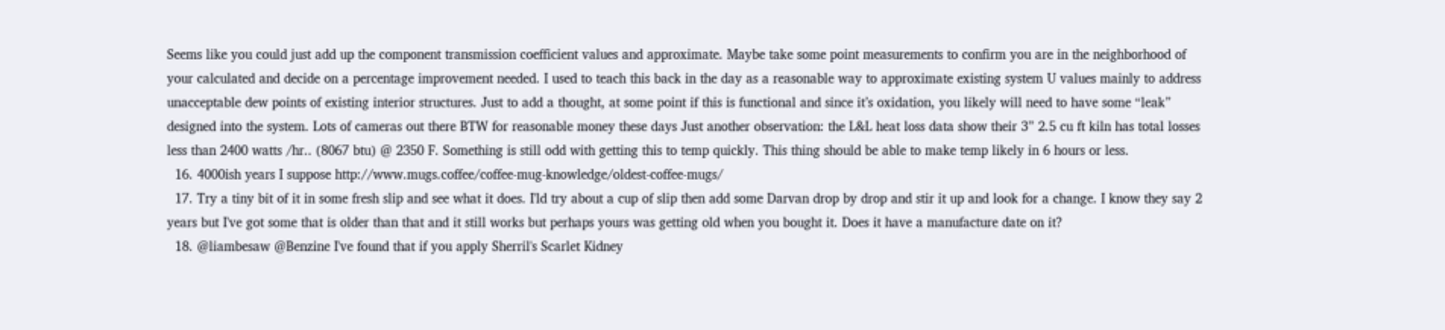Seems like you could just add up the component transmission coefficient values and approximate. Maybe take some point measurements to confirm you are in the neighborhood of your calculated and decide on a percentage improvement needed. I used to teach this back in the day as a reasonable way to approximate existing system U values mainly to address unacceptable dew points of existing interior structures. Just to add a thought, at some point if this is functional and since it’s oxidation, you likely will need to have some “leak” designed into the system. Lots of cameras out there BTW for reasonable money these days Just another observation: the L&L heat loss data show their 3” 2.5 cu ft kiln has total losses less than 2400 watts /hr.. (8067 btu) @ 2350 F. Something is still odd with getting this to temp quickly. This thing should be able to make temp likely in 6 hours or less.
  16. 4000ish years I suppose http://www.mugs.coffee/coffee-mug-knowledge/oldest-coffee-mugs/
  17. Try a tiny bit of it in some fresh slip and see what it does. I'ld try about a cup of slip then add some Darvan drop by drop and stir it up and look for a change. I know they say 2 years but I've got some that is older than that and it still works but perhaps yours was getting old when you bought it. Does it have a manufacture date on it?
  18. @liambesaw @Benzine I've found that if you apply Sherril's Scarlet Kidney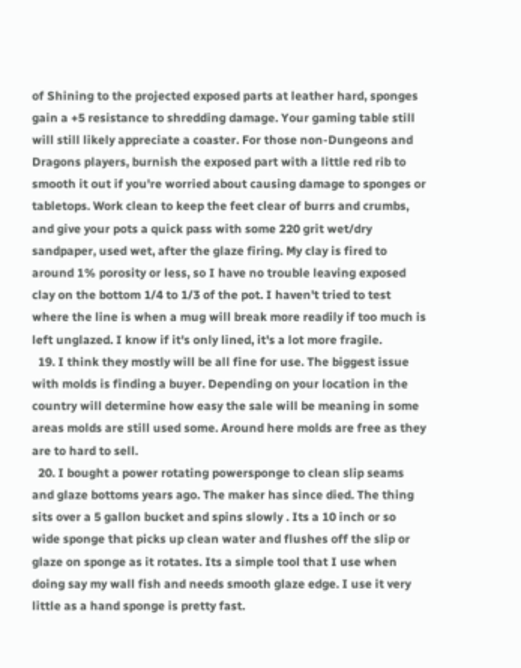of Shining to the projected exposed parts at leather hard, sponges gain a +5 resistance to shredding damage. Your gaming table still will still likely appreciate a coaster. For those non-Dungeons and Dragons players, burnish the exposed part with a little red rib to smooth it out if you're worried about causing damage to sponges or tabletops. Work clean to keep the feet clear of burrs and crumbs, and give your pots a quick pass with some 220 grit wet/dry sandpaper, used wet, after the glaze firing. My clay is fired to around 1% porosity or less, so I have no trouble leaving exposed clay on the bottom 1/4 to 1/3 of the pot. I haven't tried to test where the line is when a mug will break more readily if too much is left unglazed. I know if it's only lined, it's a lot more fragile.
  19. I think they mostly will be all fine for use. The biggest issue with molds is finding a buyer. Depending on your location in the country will determine how easy the sale will be meaning in some areas molds are still used some. Around here molds are free as they are to hard to sell.
  20. I bought a power rotating powersponge to clean slip seams and glaze bottoms years ago. The maker has since died. The thing sits over a 5 gallon bucket and spins slowly . Its a 10 inch or so wide sponge that picks up clean water and flushes off the slip or glaze on sponge as it rotates. Its a simple tool that I use when doing say my wall fish and needs smooth glaze edge. I use it very little as a hand sponge is pretty fast.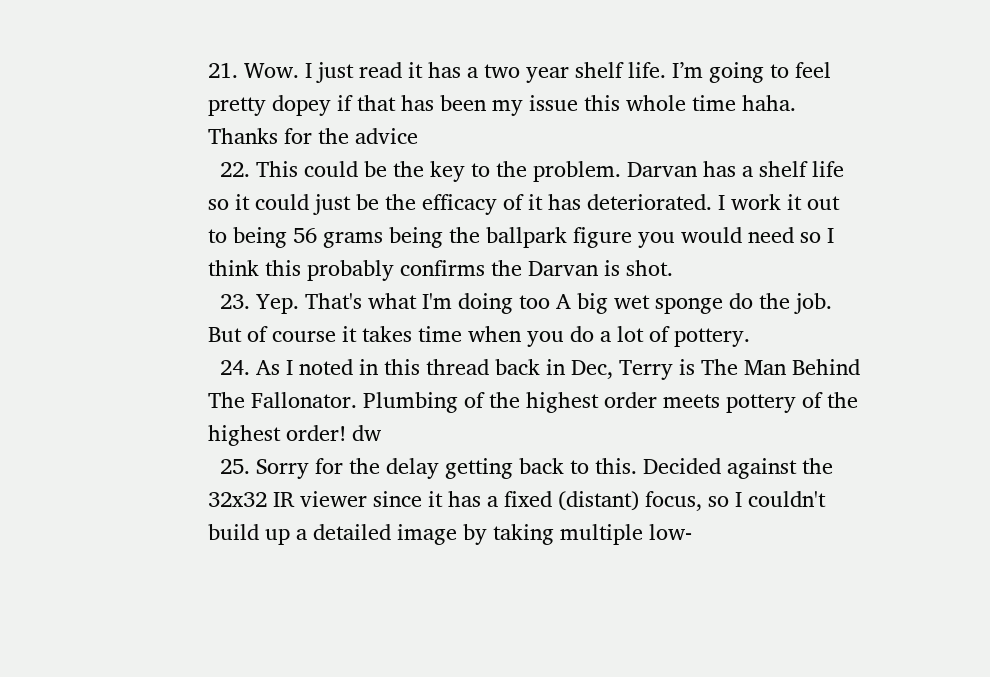21. Wow. I just read it has a two year shelf life. I’m going to feel pretty dopey if that has been my issue this whole time haha. Thanks for the advice
  22. This could be the key to the problem. Darvan has a shelf life so it could just be the efficacy of it has deteriorated. I work it out to being 56 grams being the ballpark figure you would need so I think this probably confirms the Darvan is shot.
  23. Yep. That's what I'm doing too A big wet sponge do the job. But of course it takes time when you do a lot of pottery.
  24. As I noted in this thread back in Dec, Terry is The Man Behind The Fallonator. Plumbing of the highest order meets pottery of the highest order! dw
  25. Sorry for the delay getting back to this. Decided against the 32x32 IR viewer since it has a fixed (distant) focus, so I couldn't build up a detailed image by taking multiple low-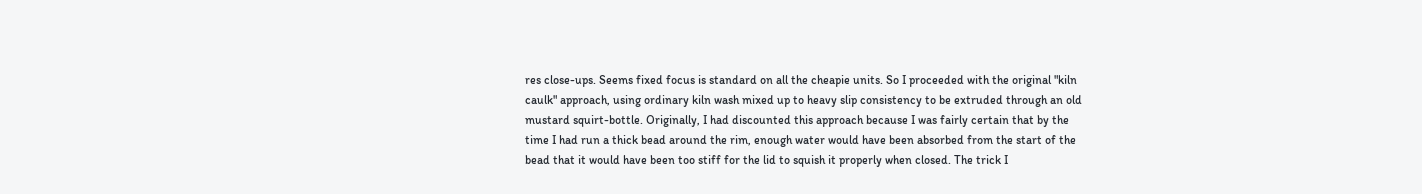res close-ups. Seems fixed focus is standard on all the cheapie units. So I proceeded with the original "kiln caulk" approach, using ordinary kiln wash mixed up to heavy slip consistency to be extruded through an old mustard squirt-bottle. Originally, I had discounted this approach because I was fairly certain that by the time I had run a thick bead around the rim, enough water would have been absorbed from the start of the bead that it would have been too stiff for the lid to squish it properly when closed. The trick I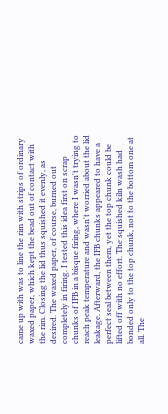came up with was to line the rim with strips of ordinary waxed paper, which kept the bead out of contact with the rim. Closing the lid thus squished it evenly, as desired. The waxed paper, of course, burned out completely in firing. I tested this idea first on scrap chunks of IFB in a bisque firing, where I wasn't trying to reach peak temperature and wasn't worried about the lid leakage. Afterward, the IFB chunks appeared to have a perfect seal between them, yet the top chunk could be lifted off with no effort. The squished kiln wash had bonded only to the top chunk, not to the bottom one at all. The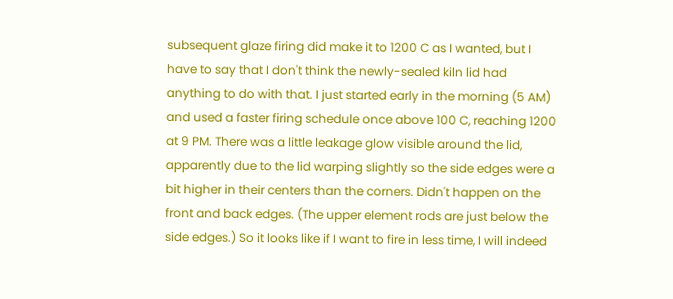subsequent glaze firing did make it to 1200 C as I wanted, but I have to say that I don't think the newly-sealed kiln lid had anything to do with that. I just started early in the morning (5 AM) and used a faster firing schedule once above 100 C, reaching 1200 at 9 PM. There was a little leakage glow visible around the lid, apparently due to the lid warping slightly so the side edges were a bit higher in their centers than the corners. Didn't happen on the front and back edges. (The upper element rods are just below the side edges.) So it looks like if I want to fire in less time, I will indeed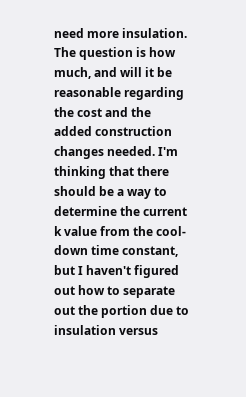need more insulation. The question is how much, and will it be reasonable regarding the cost and the added construction changes needed. I'm thinking that there should be a way to determine the current k value from the cool-down time constant, but I haven't figured out how to separate out the portion due to insulation versus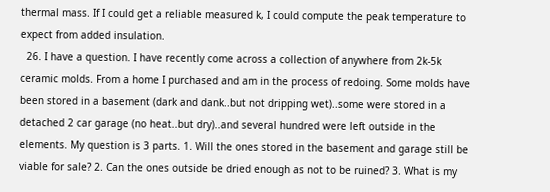thermal mass. If I could get a reliable measured k, I could compute the peak temperature to expect from added insulation.
  26. I have a question. I have recently come across a collection of anywhere from 2k-5k ceramic molds. From a home I purchased and am in the process of redoing. Some molds have been stored in a basement (dark and dank..but not dripping wet)..some were stored in a detached 2 car garage (no heat..but dry)..and several hundred were left outside in the elements. My question is 3 parts. 1. Will the ones stored in the basement and garage still be viable for sale? 2. Can the ones outside be dried enough as not to be ruined? 3. What is my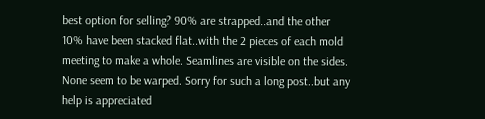best option for selling? 90% are strapped..and the other 10% have been stacked flat..with the 2 pieces of each mold meeting to make a whole. Seamlines are visible on the sides. None seem to be warped. Sorry for such a long post..but any help is appreciated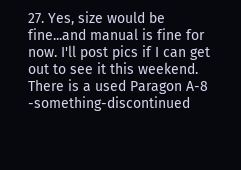27. Yes, size would be fine...and manual is fine for now. I'll post pics if I can get out to see it this weekend. There is a used Paragon A-8 -something-discontinued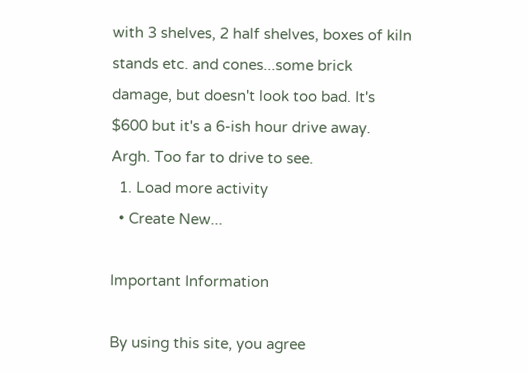with 3 shelves, 2 half shelves, boxes of kiln stands etc. and cones...some brick damage, but doesn't look too bad. It's $600 but it's a 6-ish hour drive away. Argh. Too far to drive to see.
  1. Load more activity
  • Create New...

Important Information

By using this site, you agree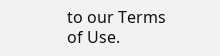to our Terms of Use.